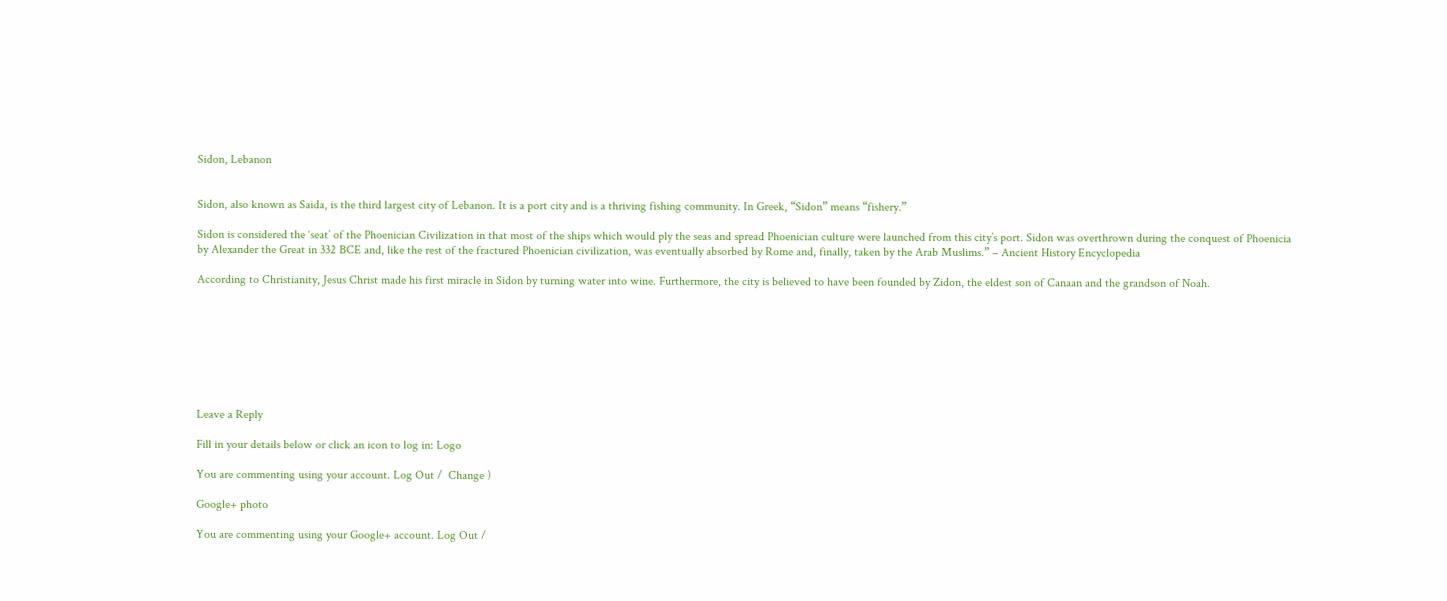Sidon, Lebanon


Sidon, also known as Saida, is the third largest city of Lebanon. It is a port city and is a thriving fishing community. In Greek, “Sidon” means “fishery.”

Sidon is considered the ‘seat’ of the Phoenician Civilization in that most of the ships which would ply the seas and spread Phoenician culture were launched from this city’s port. Sidon was overthrown during the conquest of Phoenicia by Alexander the Great in 332 BCE and, like the rest of the fractured Phoenician civilization, was eventually absorbed by Rome and, finally, taken by the Arab Muslims.” – Ancient History Encyclopedia

According to Christianity, Jesus Christ made his first miracle in Sidon by turning water into wine. Furthermore, the city is believed to have been founded by Zidon, the eldest son of Canaan and the grandson of Noah.








Leave a Reply

Fill in your details below or click an icon to log in: Logo

You are commenting using your account. Log Out /  Change )

Google+ photo

You are commenting using your Google+ account. Log Out /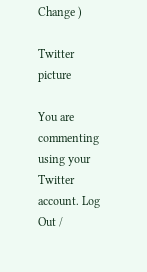Change )

Twitter picture

You are commenting using your Twitter account. Log Out /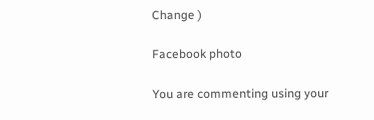Change )

Facebook photo

You are commenting using your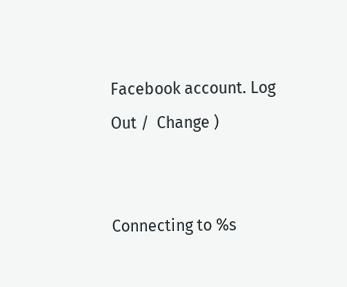Facebook account. Log Out /  Change )


Connecting to %s